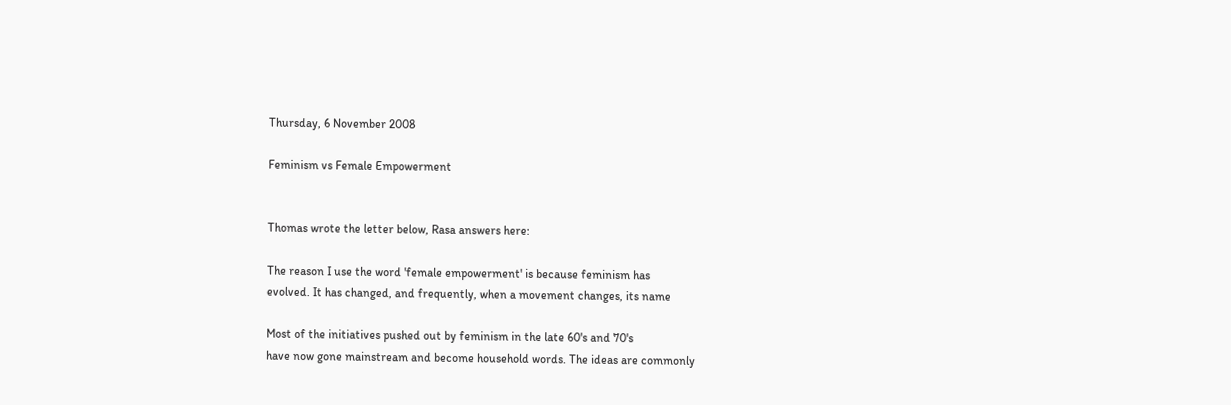Thursday, 6 November 2008

Feminism vs Female Empowerment


Thomas wrote the letter below, Rasa answers here:

The reason I use the word 'female empowerment' is because feminism has
evolved. It has changed, and frequently, when a movement changes, its name

Most of the initiatives pushed out by feminism in the late 60's and 70's
have now gone mainstream and become household words. The ideas are commonly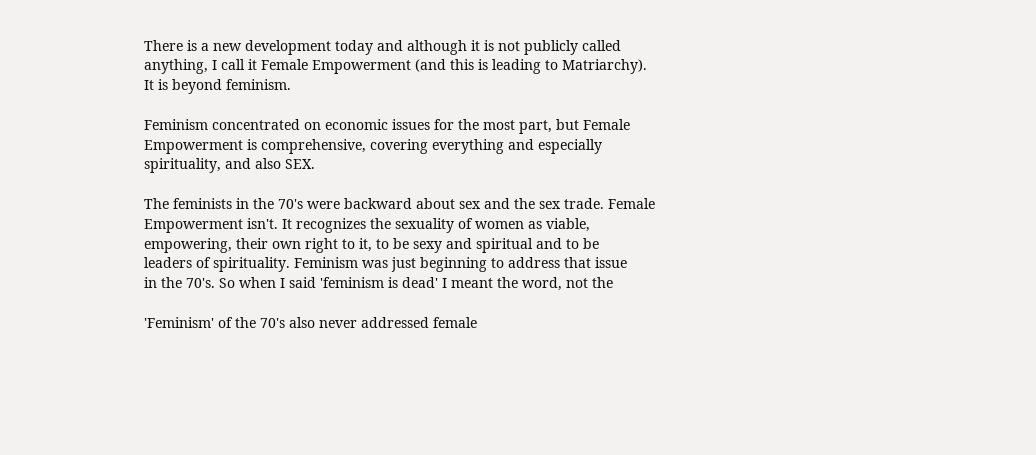There is a new development today and although it is not publicly called
anything, I call it Female Empowerment (and this is leading to Matriarchy).
It is beyond feminism.

Feminism concentrated on economic issues for the most part, but Female
Empowerment is comprehensive, covering everything and especially
spirituality, and also SEX.

The feminists in the 70's were backward about sex and the sex trade. Female
Empowerment isn't. It recognizes the sexuality of women as viable,
empowering, their own right to it, to be sexy and spiritual and to be
leaders of spirituality. Feminism was just beginning to address that issue
in the 70's. So when I said 'feminism is dead' I meant the word, not the

'Feminism' of the 70's also never addressed female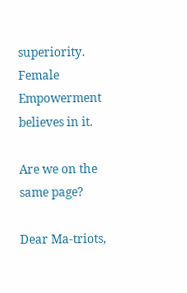superiority. Female
Empowerment believes in it.

Are we on the same page?

Dear Ma-triots,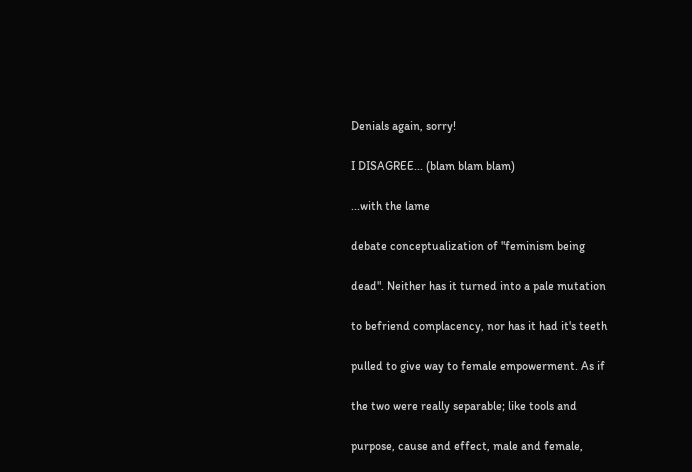Denials again, sorry!

I DISAGREE... (blam blam blam)

...with the lame

debate conceptualization of "feminism being

dead". Neither has it turned into a pale mutation

to befriend complacency, nor has it had it's teeth

pulled to give way to female empowerment. As if

the two were really separable; like tools and

purpose, cause and effect, male and female,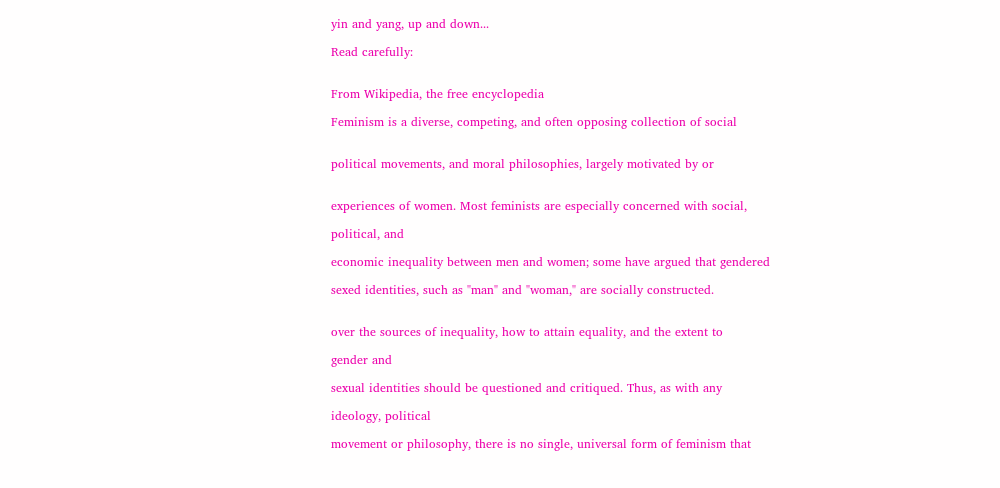yin and yang, up and down...

Read carefully:


From Wikipedia, the free encyclopedia

Feminism is a diverse, competing, and often opposing collection of social


political movements, and moral philosophies, largely motivated by or


experiences of women. Most feminists are especially concerned with social,

political, and

economic inequality between men and women; some have argued that gendered

sexed identities, such as "man" and "woman," are socially constructed.


over the sources of inequality, how to attain equality, and the extent to

gender and

sexual identities should be questioned and critiqued. Thus, as with any

ideology, political

movement or philosophy, there is no single, universal form of feminism that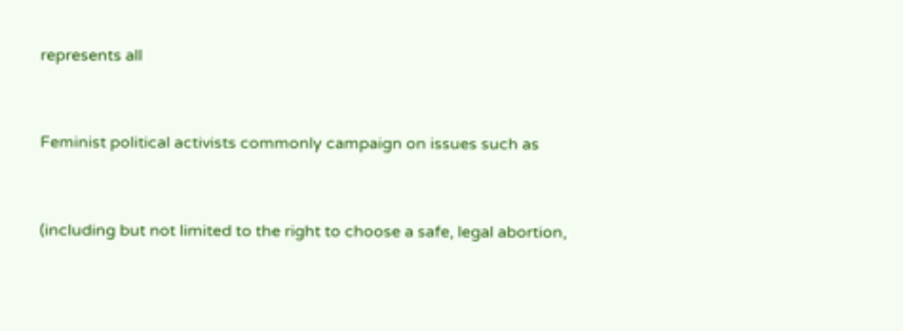represents all


Feminist political activists commonly campaign on issues such as


(including but not limited to the right to choose a safe, legal abortion,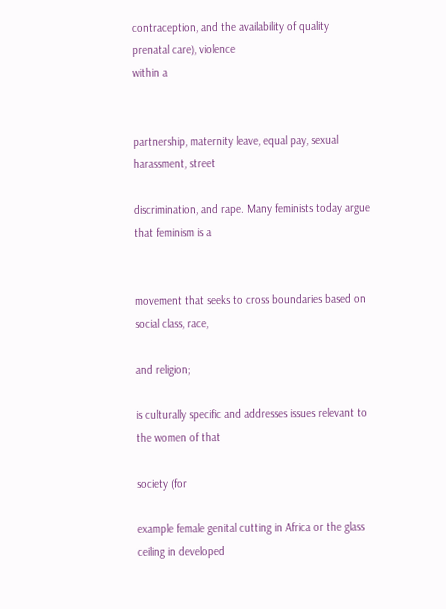contraception, and the availability of quality prenatal care), violence
within a


partnership, maternity leave, equal pay, sexual harassment, street

discrimination, and rape. Many feminists today argue that feminism is a


movement that seeks to cross boundaries based on social class, race,

and religion;

is culturally specific and addresses issues relevant to the women of that

society (for

example female genital cutting in Africa or the glass ceiling in developed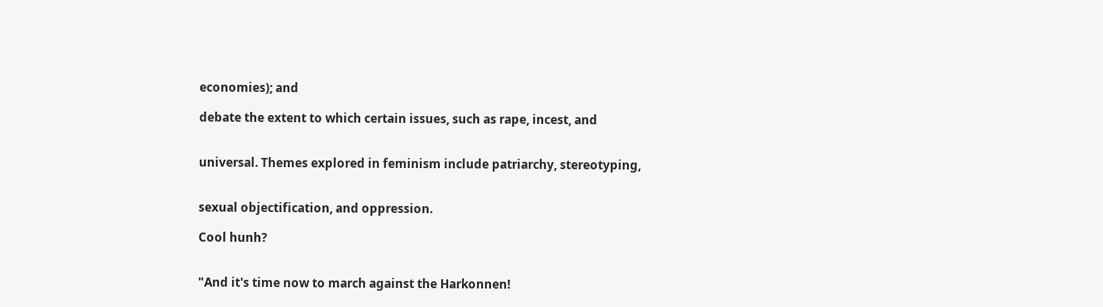economies); and

debate the extent to which certain issues, such as rape, incest, and


universal. Themes explored in feminism include patriarchy, stereotyping,


sexual objectification, and oppression.

Cool hunh?


"And it's time now to march against the Harkonnen!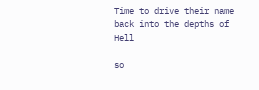Time to drive their name back into the depths of Hell

so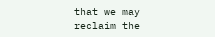that we may reclaim the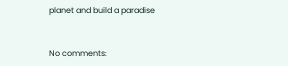planet and build a paradise


No comments: